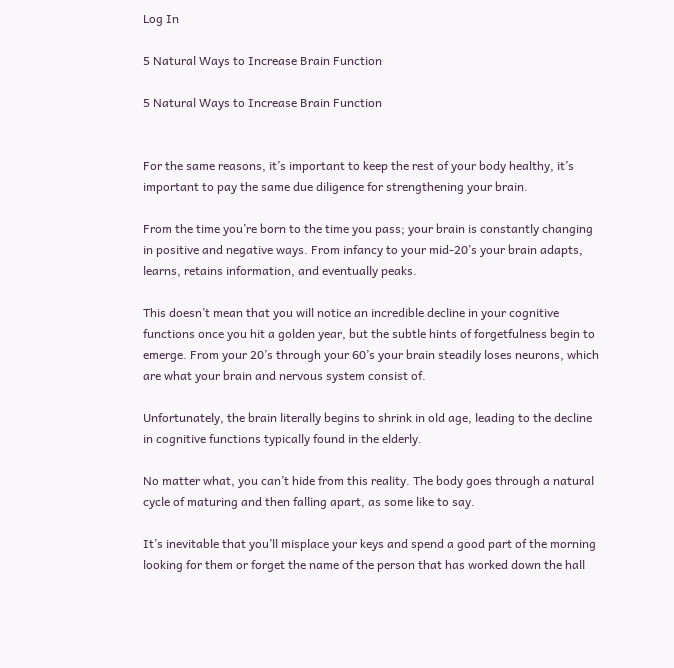Log In

5 Natural Ways to Increase Brain Function

5 Natural Ways to Increase Brain Function


For the same reasons, it’s important to keep the rest of your body healthy, it’s important to pay the same due diligence for strengthening your brain.

From the time you’re born to the time you pass; your brain is constantly changing in positive and negative ways. From infancy to your mid-20’s your brain adapts, learns, retains information, and eventually peaks.

This doesn’t mean that you will notice an incredible decline in your cognitive functions once you hit a golden year, but the subtle hints of forgetfulness begin to emerge. From your 20’s through your 60’s your brain steadily loses neurons, which are what your brain and nervous system consist of.

Unfortunately, the brain literally begins to shrink in old age, leading to the decline in cognitive functions typically found in the elderly.

No matter what, you can’t hide from this reality. The body goes through a natural cycle of maturing and then falling apart, as some like to say.

It’s inevitable that you’ll misplace your keys and spend a good part of the morning looking for them or forget the name of the person that has worked down the hall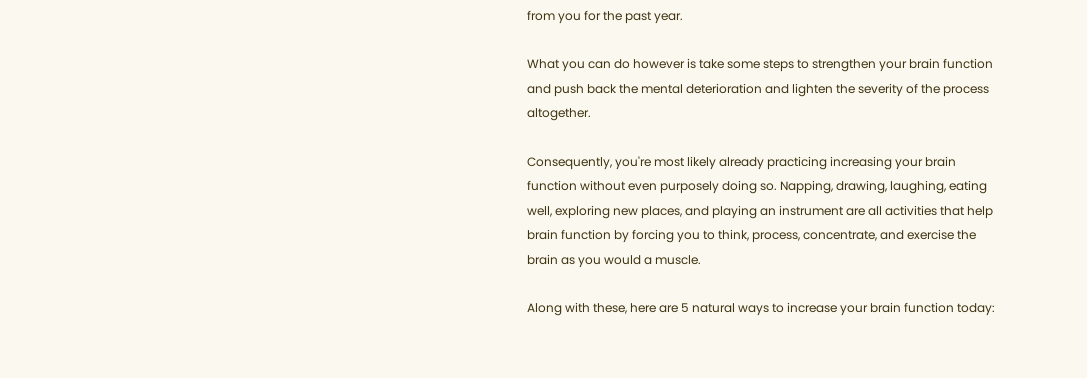from you for the past year.

What you can do however is take some steps to strengthen your brain function and push back the mental deterioration and lighten the severity of the process altogether.

Consequently, you're most likely already practicing increasing your brain function without even purposely doing so. Napping, drawing, laughing, eating well, exploring new places, and playing an instrument are all activities that help brain function by forcing you to think, process, concentrate, and exercise the brain as you would a muscle.

Along with these, here are 5 natural ways to increase your brain function today: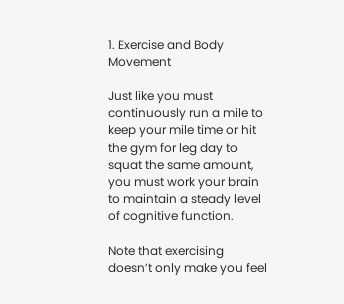1. Exercise and Body Movement

Just like you must continuously run a mile to keep your mile time or hit the gym for leg day to squat the same amount, you must work your brain to maintain a steady level of cognitive function.

Note that exercising doesn’t only make you feel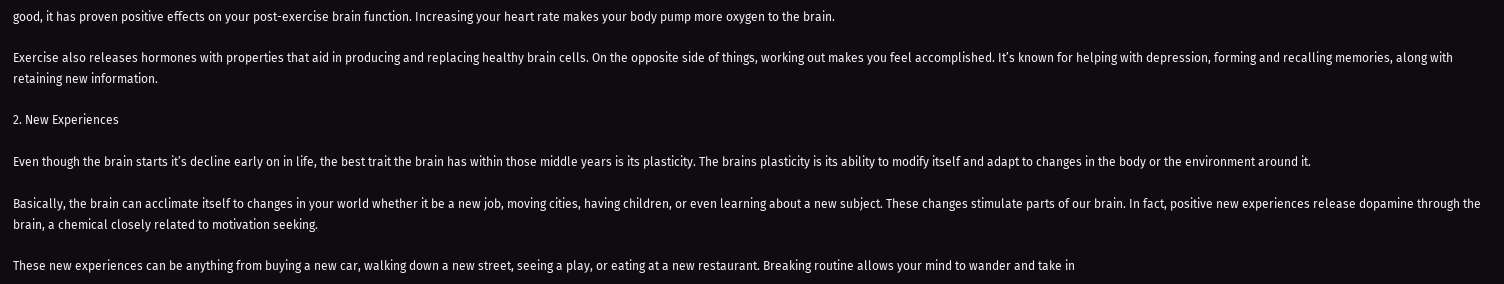good, it has proven positive effects on your post-exercise brain function. Increasing your heart rate makes your body pump more oxygen to the brain.

Exercise also releases hormones with properties that aid in producing and replacing healthy brain cells. On the opposite side of things, working out makes you feel accomplished. It’s known for helping with depression, forming and recalling memories, along with retaining new information.

2. New Experiences

Even though the brain starts it’s decline early on in life, the best trait the brain has within those middle years is its plasticity. The brains plasticity is its ability to modify itself and adapt to changes in the body or the environment around it.

Basically, the brain can acclimate itself to changes in your world whether it be a new job, moving cities, having children, or even learning about a new subject. These changes stimulate parts of our brain. In fact, positive new experiences release dopamine through the brain, a chemical closely related to motivation seeking.

These new experiences can be anything from buying a new car, walking down a new street, seeing a play, or eating at a new restaurant. Breaking routine allows your mind to wander and take in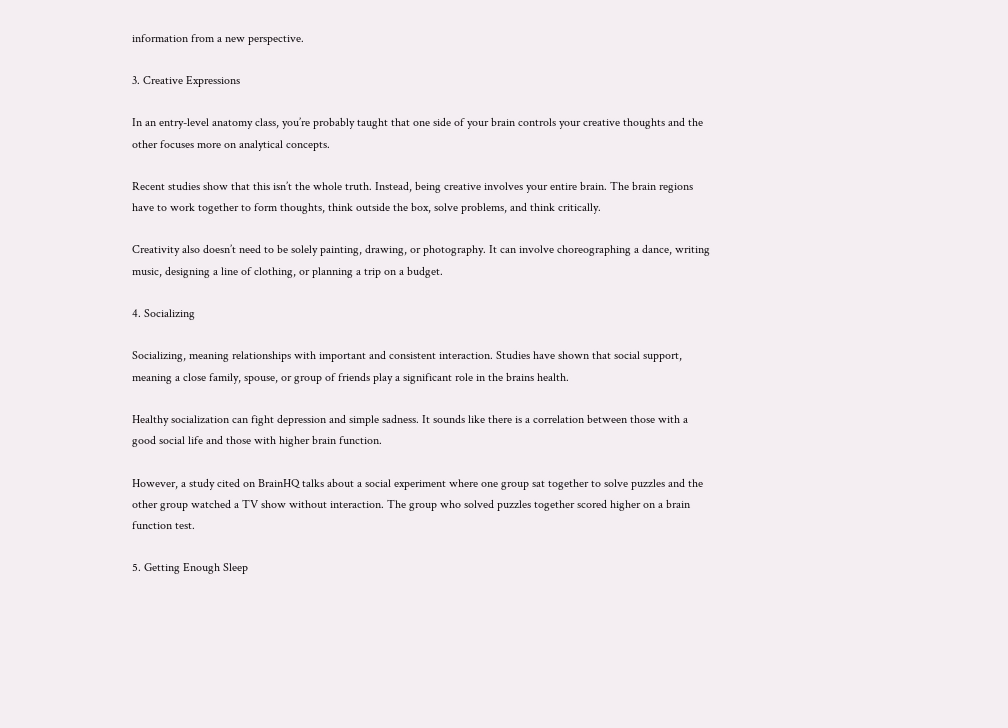information from a new perspective.

3. Creative Expressions

In an entry-level anatomy class, you’re probably taught that one side of your brain controls your creative thoughts and the other focuses more on analytical concepts.

Recent studies show that this isn’t the whole truth. Instead, being creative involves your entire brain. The brain regions have to work together to form thoughts, think outside the box, solve problems, and think critically.

Creativity also doesn’t need to be solely painting, drawing, or photography. It can involve choreographing a dance, writing music, designing a line of clothing, or planning a trip on a budget.

4. Socializing

Socializing, meaning relationships with important and consistent interaction. Studies have shown that social support, meaning a close family, spouse, or group of friends play a significant role in the brains health.

Healthy socialization can fight depression and simple sadness. It sounds like there is a correlation between those with a good social life and those with higher brain function.

However, a study cited on BrainHQ talks about a social experiment where one group sat together to solve puzzles and the other group watched a TV show without interaction. The group who solved puzzles together scored higher on a brain function test.

5. Getting Enough Sleep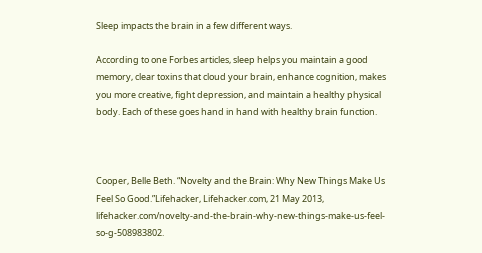Sleep impacts the brain in a few different ways.

According to one Forbes articles, sleep helps you maintain a good memory, clear toxins that cloud your brain, enhance cognition, makes you more creative, fight depression, and maintain a healthy physical body. Each of these goes hand in hand with healthy brain function.



Cooper, Belle Beth. “Novelty and the Brain: Why New Things Make Us Feel So Good.”Lifehacker, Lifehacker.com, 21 May 2013, lifehacker.com/novelty-and-the-brain-why-new-things-make-us-feel-so-g-508983802.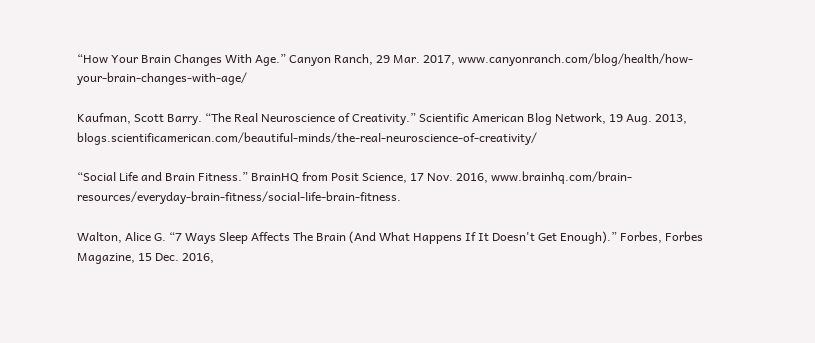“How Your Brain Changes With Age.” Canyon Ranch, 29 Mar. 2017, www.canyonranch.com/blog/health/how-your-brain-changes-with-age/

Kaufman, Scott Barry. “The Real Neuroscience of Creativity.” Scientific American Blog Network, 19 Aug. 2013, blogs.scientificamerican.com/beautiful-minds/the-real-neuroscience-of-creativity/

“Social Life and Brain Fitness.” BrainHQ from Posit Science, 17 Nov. 2016, www.brainhq.com/brain-resources/everyday-brain-fitness/social-life-brain-fitness.

Walton, Alice G. “7 Ways Sleep Affects The Brain (And What Happens If It Doesn't Get Enough).” Forbes, Forbes Magazine, 15 Dec. 2016,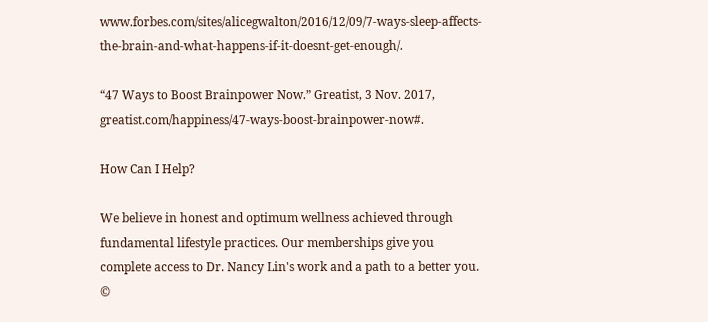www.forbes.com/sites/alicegwalton/2016/12/09/7-ways-sleep-affects-the-brain-and-what-happens-if-it-doesnt-get-enough/.

“47 Ways to Boost Brainpower Now.” Greatist, 3 Nov. 2017, greatist.com/happiness/47-ways-boost-brainpower-now#.

How Can I Help?

We believe in honest and optimum wellness achieved through fundamental lifestyle practices. Our memberships give you complete access to Dr. Nancy Lin's work and a path to a better you.
©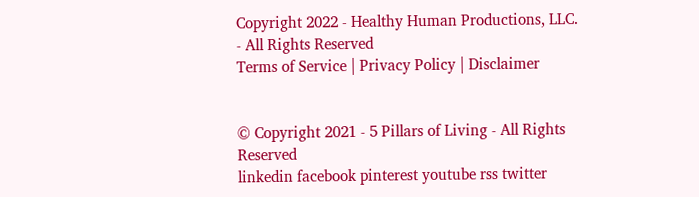Copyright 2022 - Healthy Human Productions, LLC.
- All Rights Reserved
Terms of Service | Privacy Policy | Disclaimer


© Copyright 2021 - 5 Pillars of Living - All Rights Reserved
linkedin facebook pinterest youtube rss twitter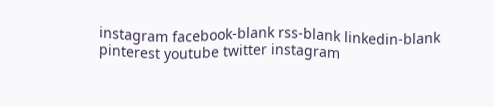instagram facebook-blank rss-blank linkedin-blank pinterest youtube twitter instagram